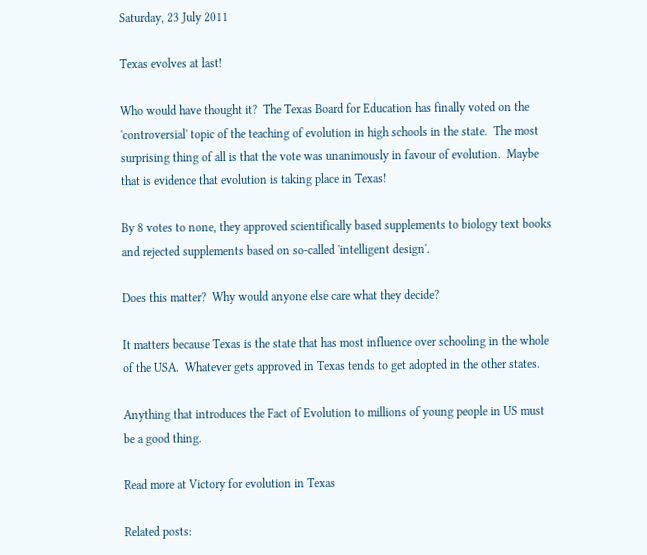Saturday, 23 July 2011

Texas evolves at last!

Who would have thought it?  The Texas Board for Education has finally voted on the 'controversial' topic of the teaching of evolution in high schools in the state.  The most surprising thing of all is that the vote was unanimously in favour of evolution.  Maybe that is evidence that evolution is taking place in Texas!

By 8 votes to none, they approved scientifically based supplements to biology text books and rejected supplements based on so-called 'intelligent design'.

Does this matter?  Why would anyone else care what they decide?

It matters because Texas is the state that has most influence over schooling in the whole of the USA.  Whatever gets approved in Texas tends to get adopted in the other states.

Anything that introduces the Fact of Evolution to millions of young people in US must be a good thing.

Read more at Victory for evolution in Texas

Related posts: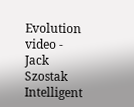Evolution video - Jack Szostak
Intelligent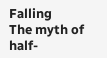Falling
The myth of half-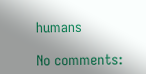humans

No comments: